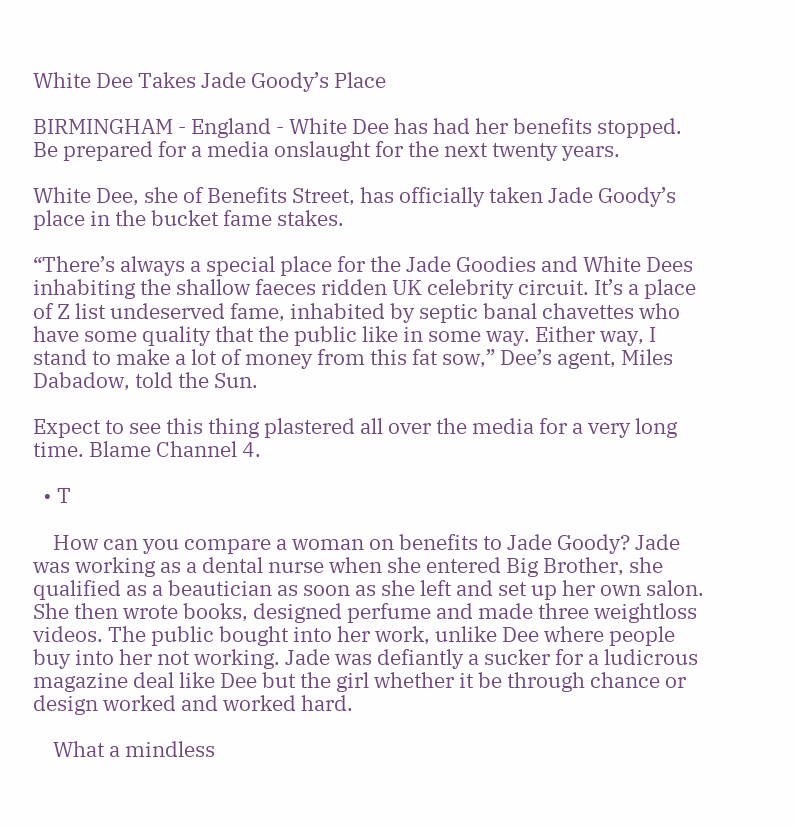White Dee Takes Jade Goody’s Place

BIRMINGHAM - England - White Dee has had her benefits stopped. Be prepared for a media onslaught for the next twenty years.

White Dee, she of Benefits Street, has officially taken Jade Goody’s place in the bucket fame stakes.

“There’s always a special place for the Jade Goodies and White Dees inhabiting the shallow faeces ridden UK celebrity circuit. It’s a place of Z list undeserved fame, inhabited by septic banal chavettes who have some quality that the public like in some way. Either way, I stand to make a lot of money from this fat sow,” Dee’s agent, Miles Dabadow, told the Sun.

Expect to see this thing plastered all over the media for a very long time. Blame Channel 4.

  • T

    How can you compare a woman on benefits to Jade Goody? Jade was working as a dental nurse when she entered Big Brother, she qualified as a beautician as soon as she left and set up her own salon. She then wrote books, designed perfume and made three weightloss videos. The public bought into her work, unlike Dee where people buy into her not working. Jade was defiantly a sucker for a ludicrous magazine deal like Dee but the girl whether it be through chance or design worked and worked hard.

    What a mindless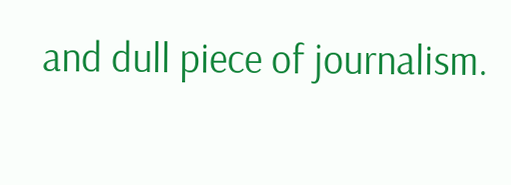and dull piece of journalism.